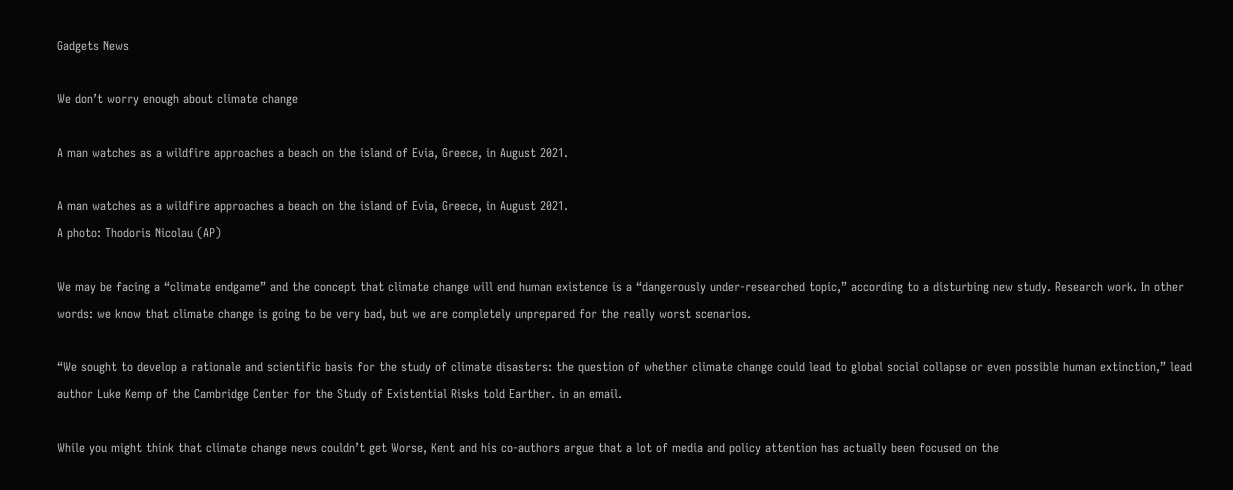Gadgets News

We don’t worry enough about climate change

A man watches as a wildfire approaches a beach on the island of Evia, Greece, in August 2021.

A man watches as a wildfire approaches a beach on the island of Evia, Greece, in August 2021.
A photo: Thodoris Nicolau (AP)

We may be facing a “climate endgame” and the concept that climate change will end human existence is a “dangerously under-researched topic,” according to a disturbing new study. Research work. In other words: we know that climate change is going to be very bad, but we are completely unprepared for the really worst scenarios.

“We sought to develop a rationale and scientific basis for the study of climate disasters: the question of whether climate change could lead to global social collapse or even possible human extinction,” lead author Luke Kemp of the Cambridge Center for the Study of Existential Risks told Earther. in an email.

While you might think that climate change news couldn’t get Worse, Kent and his co-authors argue that a lot of media and policy attention has actually been focused on the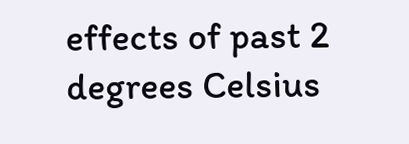effects of past 2 degrees Celsius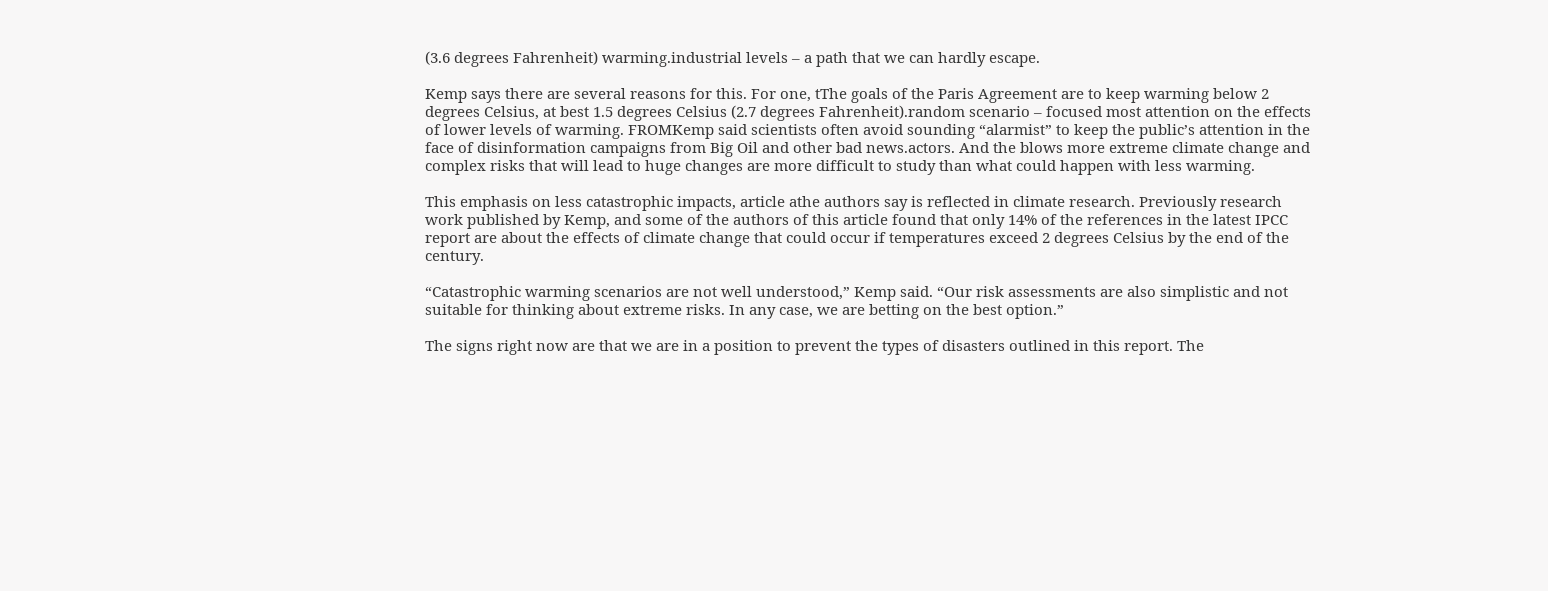(3.6 degrees Fahrenheit) warming.industrial levels – a path that we can hardly escape.

Kemp says there are several reasons for this. For one, tThe goals of the Paris Agreement are to keep warming below 2 degrees Celsius, at best 1.5 degrees Celsius (2.7 degrees Fahrenheit).random scenario – focused most attention on the effects of lower levels of warming. FROMKemp said scientists often avoid sounding “alarmist” to keep the public’s attention in the face of disinformation campaigns from Big Oil and other bad news.actors. And the blows more extreme climate change and complex risks that will lead to huge changes are more difficult to study than what could happen with less warming.

This emphasis on less catastrophic impacts, article athe authors say is reflected in climate research. Previously research work published by Kemp, and some of the authors of this article found that only 14% of the references in the latest IPCC report are about the effects of climate change that could occur if temperatures exceed 2 degrees Celsius by the end of the century.

“Catastrophic warming scenarios are not well understood,” Kemp said. “Our risk assessments are also simplistic and not suitable for thinking about extreme risks. In any case, we are betting on the best option.”

The signs right now are that we are in a position to prevent the types of disasters outlined in this report. The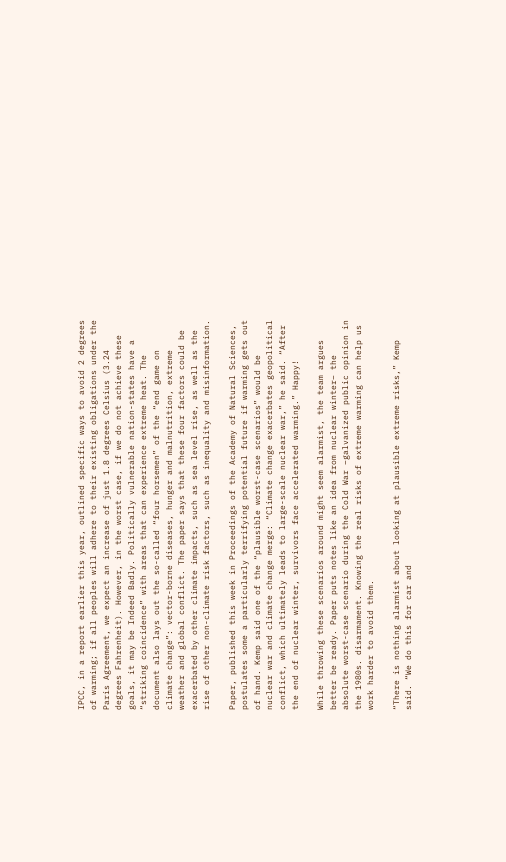IPCC, in a report earlier this year, outlined specific ways to avoid 2 degrees of warming; if all peoples will adhere to their existing obligations under the Paris Agreement, we expect an increase of just 1.8 degrees Celsius (3.24 degrees Fahrenheit). However, in the worst case, if we do not achieve these goals, it may be Indeed Badly. Politically vulnerable nation-states have a “striking coincidence” with areas that can experience extreme heat. The document also lays out the so-called “four horsemen” of the “end game on climate change”: vector-borne diseases, hunger and malnutrition, extreme weather and global conflict. The paper says that these four factors could be exacerbated by other climate impacts, such as sea level rise, as well as the rise of other non-climate risk factors, such as inequality and misinformation.

Paper, published this week in Proceedings of the Academy of Natural Sciences, postulates some a particularly terrifying potential future if warming gets out of hand. Kemp said one of the “plausible worst-case scenarios” would be nuclear war and climate change merge: “Climate change exacerbates geopolitical conflict, which ultimately leads to large-scale nuclear war,” he said. “After the end of nuclear winter, survivors face accelerated warming.” Happy!

While throwing these scenarios around might seem alarmist, the team argues better be ready. Paper puts notes like an idea from nuclear winter– the absolute worst-case scenario during the Cold War –galvanized public opinion in the 1980s. disarmament. Knowing the real risks of extreme warming can help us work harder to avoid them.

“There is nothing alarmist about looking at plausible extreme risks,” Kemp said. “We do this for car and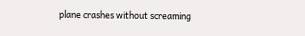plane crashes without screaming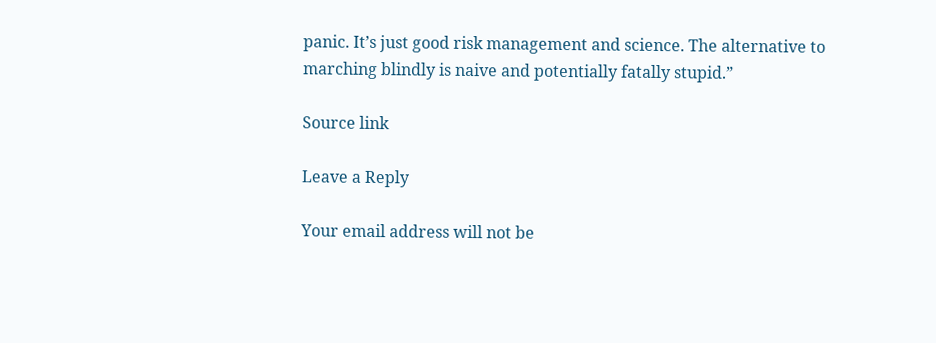panic. It’s just good risk management and science. The alternative to marching blindly is naive and potentially fatally stupid.”

Source link

Leave a Reply

Your email address will not be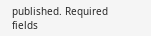published. Required fields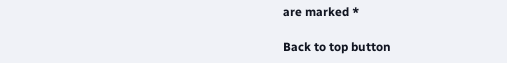are marked *

Back to top button